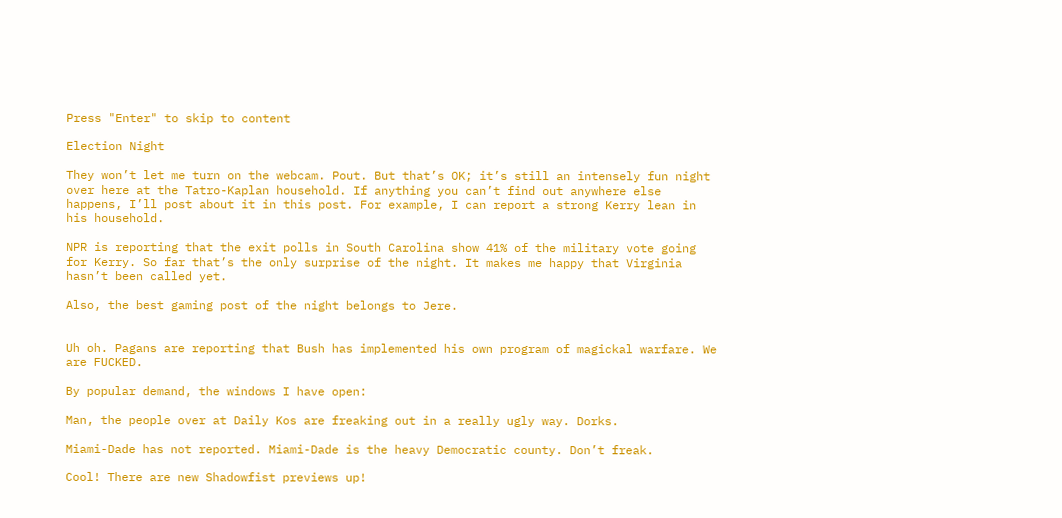Press "Enter" to skip to content

Election Night

They won’t let me turn on the webcam. Pout. But that’s OK; it’s still an intensely fun night over here at the Tatro-Kaplan household. If anything you can’t find out anywhere else happens, I’ll post about it in this post. For example, I can report a strong Kerry lean in his household.

NPR is reporting that the exit polls in South Carolina show 41% of the military vote going for Kerry. So far that’s the only surprise of the night. It makes me happy that Virginia hasn’t been called yet.

Also, the best gaming post of the night belongs to Jere.


Uh oh. Pagans are reporting that Bush has implemented his own program of magickal warfare. We are FUCKED.

By popular demand, the windows I have open:

Man, the people over at Daily Kos are freaking out in a really ugly way. Dorks.

Miami-Dade has not reported. Miami-Dade is the heavy Democratic county. Don’t freak.

Cool! There are new Shadowfist previews up!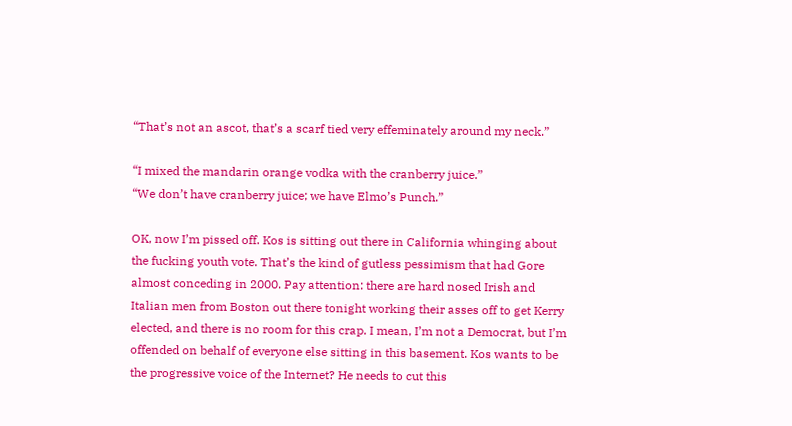“That’s not an ascot, that’s a scarf tied very effeminately around my neck.”

“I mixed the mandarin orange vodka with the cranberry juice.”
“We don’t have cranberry juice; we have Elmo’s Punch.”

OK, now I’m pissed off. Kos is sitting out there in California whinging about the fucking youth vote. That’s the kind of gutless pessimism that had Gore almost conceding in 2000. Pay attention: there are hard nosed Irish and Italian men from Boston out there tonight working their asses off to get Kerry elected, and there is no room for this crap. I mean, I’m not a Democrat, but I’m offended on behalf of everyone else sitting in this basement. Kos wants to be the progressive voice of the Internet? He needs to cut this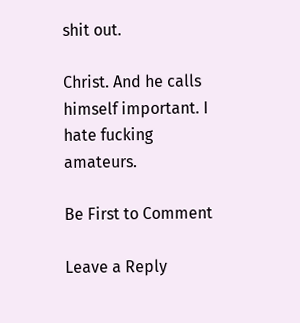shit out.

Christ. And he calls himself important. I hate fucking amateurs.

Be First to Comment

Leave a Reply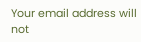Your email address will not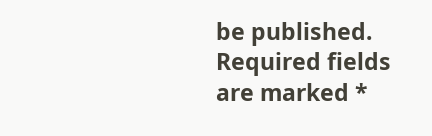be published. Required fields are marked *